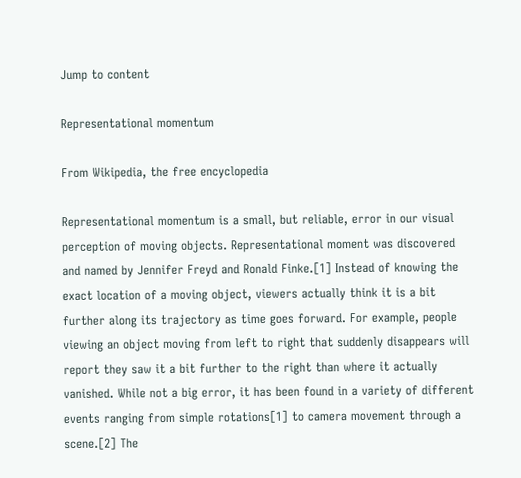Jump to content

Representational momentum

From Wikipedia, the free encyclopedia

Representational momentum is a small, but reliable, error in our visual perception of moving objects. Representational moment was discovered and named by Jennifer Freyd and Ronald Finke.[1] Instead of knowing the exact location of a moving object, viewers actually think it is a bit further along its trajectory as time goes forward. For example, people viewing an object moving from left to right that suddenly disappears will report they saw it a bit further to the right than where it actually vanished. While not a big error, it has been found in a variety of different events ranging from simple rotations[1] to camera movement through a scene.[2] The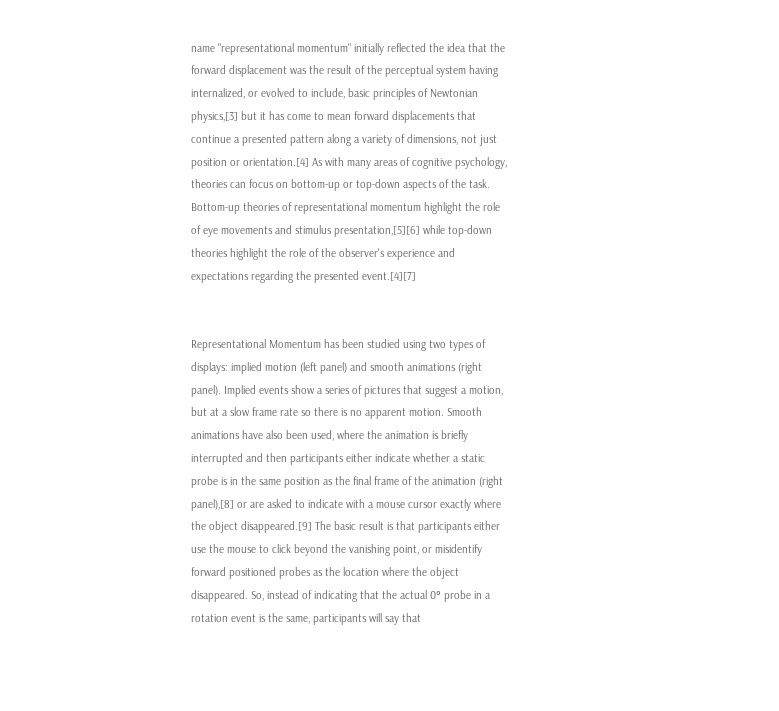name "representational momentum" initially reflected the idea that the forward displacement was the result of the perceptual system having internalized, or evolved to include, basic principles of Newtonian physics,[3] but it has come to mean forward displacements that continue a presented pattern along a variety of dimensions, not just position or orientation.[4] As with many areas of cognitive psychology, theories can focus on bottom-up or top-down aspects of the task. Bottom-up theories of representational momentum highlight the role of eye movements and stimulus presentation,[5][6] while top-down theories highlight the role of the observer's experience and expectations regarding the presented event.[4][7]


Representational Momentum has been studied using two types of displays: implied motion (left panel) and smooth animations (right panel). Implied events show a series of pictures that suggest a motion, but at a slow frame rate so there is no apparent motion. Smooth animations have also been used, where the animation is briefly interrupted and then participants either indicate whether a static probe is in the same position as the final frame of the animation (right panel),[8] or are asked to indicate with a mouse cursor exactly where the object disappeared.[9] The basic result is that participants either use the mouse to click beyond the vanishing point, or misidentify forward positioned probes as the location where the object disappeared. So, instead of indicating that the actual 0° probe in a rotation event is the same, participants will say that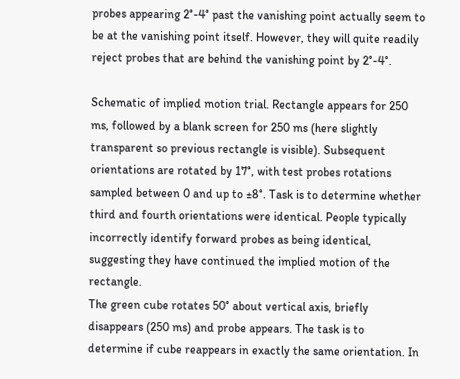probes appearing 2°-4° past the vanishing point actually seem to be at the vanishing point itself. However, they will quite readily reject probes that are behind the vanishing point by 2°-4°.

Schematic of implied motion trial. Rectangle appears for 250 ms, followed by a blank screen for 250 ms (here slightly transparent so previous rectangle is visible). Subsequent orientations are rotated by 17°, with test probes rotations sampled between 0 and up to ±8°. Task is to determine whether third and fourth orientations were identical. People typically incorrectly identify forward probes as being identical, suggesting they have continued the implied motion of the rectangle.
The green cube rotates 50° about vertical axis, briefly disappears (250 ms) and probe appears. The task is to determine if cube reappears in exactly the same orientation. In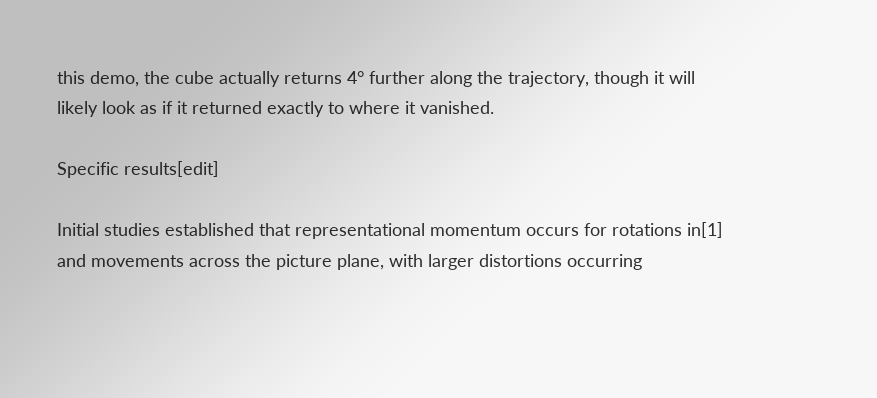this demo, the cube actually returns 4° further along the trajectory, though it will likely look as if it returned exactly to where it vanished.

Specific results[edit]

Initial studies established that representational momentum occurs for rotations in[1] and movements across the picture plane, with larger distortions occurring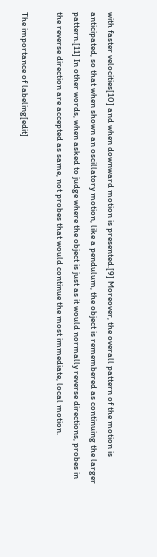with faster velocities[10] and when downward motion is presented.[9] Moreover, the overall pattern of the motion is anticipated, so that when shown an oscillatory motion, like a pendulum, the object is remembered as continuing the larger pattern.[11] In other words, when asked to judge where the object is just as it would normally reverse directions, probes in the reverse direction are accepted as same, not probes that would continue the most immediate, local motion.

The importance of labeling[edit]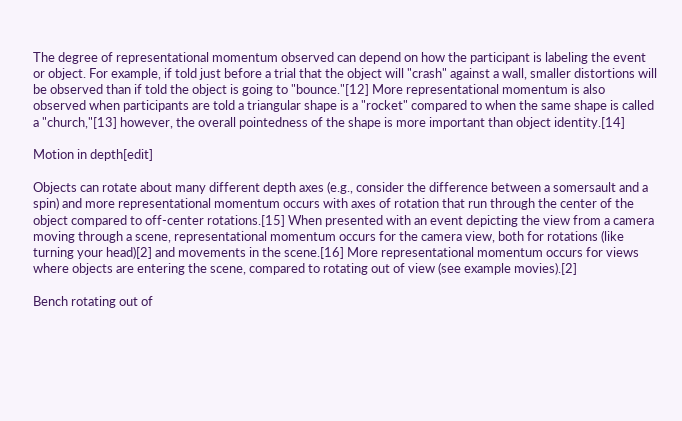The degree of representational momentum observed can depend on how the participant is labeling the event or object. For example, if told just before a trial that the object will "crash" against a wall, smaller distortions will be observed than if told the object is going to "bounce."[12] More representational momentum is also observed when participants are told a triangular shape is a "rocket" compared to when the same shape is called a "church,"[13] however, the overall pointedness of the shape is more important than object identity.[14]

Motion in depth[edit]

Objects can rotate about many different depth axes (e.g., consider the difference between a somersault and a spin) and more representational momentum occurs with axes of rotation that run through the center of the object compared to off-center rotations.[15] When presented with an event depicting the view from a camera moving through a scene, representational momentum occurs for the camera view, both for rotations (like turning your head)[2] and movements in the scene.[16] More representational momentum occurs for views where objects are entering the scene, compared to rotating out of view (see example movies).[2]

Bench rotating out of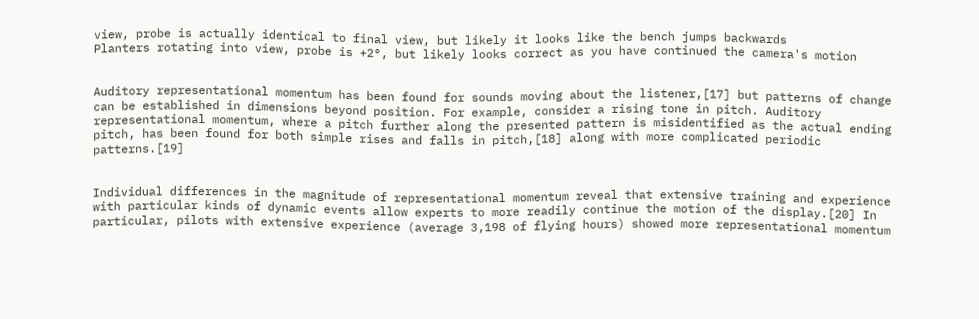view, probe is actually identical to final view, but likely it looks like the bench jumps backwards
Planters rotating into view, probe is +2°, but likely looks correct as you have continued the camera's motion


Auditory representational momentum has been found for sounds moving about the listener,[17] but patterns of change can be established in dimensions beyond position. For example, consider a rising tone in pitch. Auditory representational momentum, where a pitch further along the presented pattern is misidentified as the actual ending pitch, has been found for both simple rises and falls in pitch,[18] along with more complicated periodic patterns.[19]


Individual differences in the magnitude of representational momentum reveal that extensive training and experience with particular kinds of dynamic events allow experts to more readily continue the motion of the display.[20] In particular, pilots with extensive experience (average 3,198 of flying hours) showed more representational momentum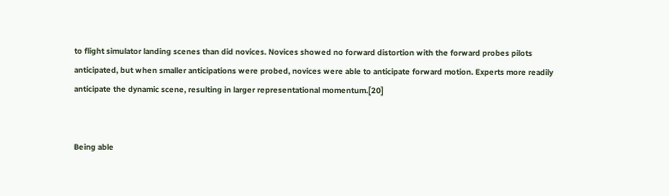to flight simulator landing scenes than did novices. Novices showed no forward distortion with the forward probes pilots anticipated, but when smaller anticipations were probed, novices were able to anticipate forward motion. Experts more readily anticipate the dynamic scene, resulting in larger representational momentum.[20]


Being able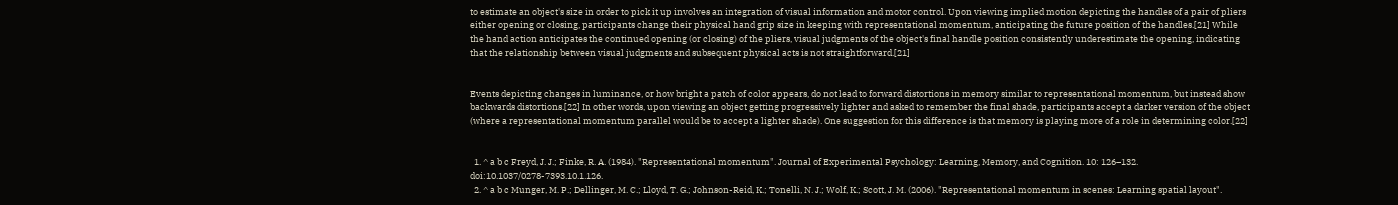to estimate an object's size in order to pick it up involves an integration of visual information and motor control. Upon viewing implied motion depicting the handles of a pair of pliers either opening or closing, participants change their physical hand grip size in keeping with representational momentum, anticipating the future position of the handles.[21] While the hand action anticipates the continued opening (or closing) of the pliers, visual judgments of the object's final handle position consistently underestimate the opening, indicating that the relationship between visual judgments and subsequent physical acts is not straightforward.[21]


Events depicting changes in luminance, or how bright a patch of color appears, do not lead to forward distortions in memory similar to representational momentum, but instead show backwards distortions.[22] In other words, upon viewing an object getting progressively lighter and asked to remember the final shade, participants accept a darker version of the object (where a representational momentum parallel would be to accept a lighter shade). One suggestion for this difference is that memory is playing more of a role in determining color.[22]


  1. ^ a b c Freyd, J. J.; Finke, R. A. (1984). "Representational momentum". Journal of Experimental Psychology: Learning, Memory, and Cognition. 10: 126–132. doi:10.1037/0278-7393.10.1.126.
  2. ^ a b c Munger, M. P.; Dellinger, M. C.; Lloyd, T. G.; Johnson-Reid, K.; Tonelli, N. J.; Wolf, K.; Scott, J. M. (2006). "Representational momentum in scenes: Learning spatial layout".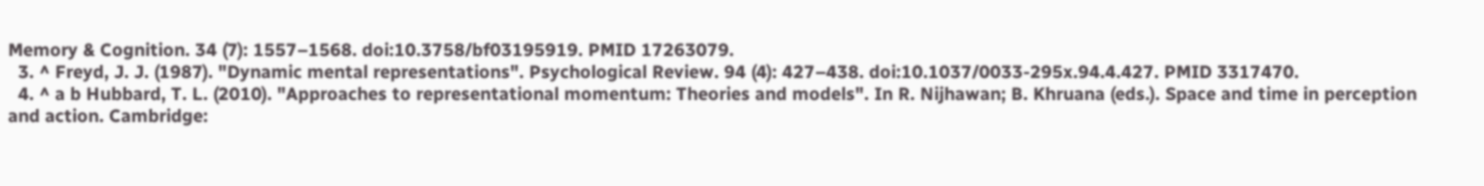Memory & Cognition. 34 (7): 1557–1568. doi:10.3758/bf03195919. PMID 17263079.
  3. ^ Freyd, J. J. (1987). "Dynamic mental representations". Psychological Review. 94 (4): 427–438. doi:10.1037/0033-295x.94.4.427. PMID 3317470.
  4. ^ a b Hubbard, T. L. (2010). "Approaches to representational momentum: Theories and models". In R. Nijhawan; B. Khruana (eds.). Space and time in perception and action. Cambridge: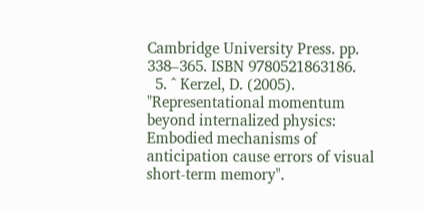Cambridge University Press. pp. 338–365. ISBN 9780521863186.
  5. ^ Kerzel, D. (2005). "Representational momentum beyond internalized physics: Embodied mechanisms of anticipation cause errors of visual short-term memory".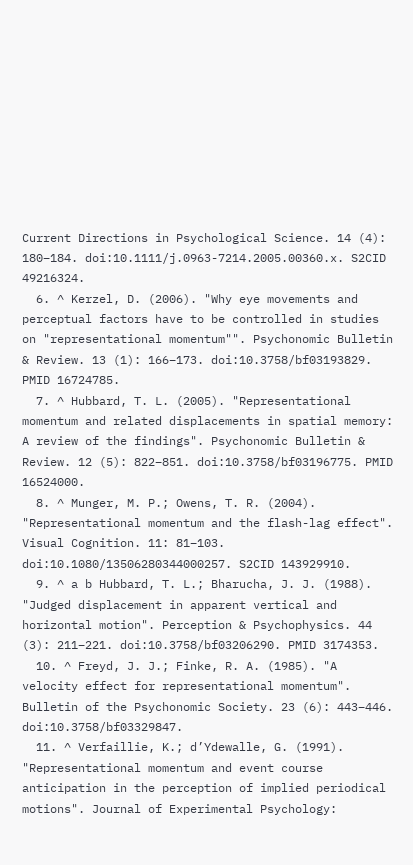Current Directions in Psychological Science. 14 (4): 180–184. doi:10.1111/j.0963-7214.2005.00360.x. S2CID 49216324.
  6. ^ Kerzel, D. (2006). "Why eye movements and perceptual factors have to be controlled in studies on "representational momentum"". Psychonomic Bulletin & Review. 13 (1): 166–173. doi:10.3758/bf03193829. PMID 16724785.
  7. ^ Hubbard, T. L. (2005). "Representational momentum and related displacements in spatial memory: A review of the findings". Psychonomic Bulletin & Review. 12 (5): 822–851. doi:10.3758/bf03196775. PMID 16524000.
  8. ^ Munger, M. P.; Owens, T. R. (2004). "Representational momentum and the flash-lag effect". Visual Cognition. 11: 81–103. doi:10.1080/13506280344000257. S2CID 143929910.
  9. ^ a b Hubbard, T. L.; Bharucha, J. J. (1988). "Judged displacement in apparent vertical and horizontal motion". Perception & Psychophysics. 44 (3): 211–221. doi:10.3758/bf03206290. PMID 3174353.
  10. ^ Freyd, J. J.; Finke, R. A. (1985). "A velocity effect for representational momentum". Bulletin of the Psychonomic Society. 23 (6): 443–446. doi:10.3758/bf03329847.
  11. ^ Verfaillie, K.; d’Ydewalle, G. (1991). "Representational momentum and event course anticipation in the perception of implied periodical motions". Journal of Experimental Psychology: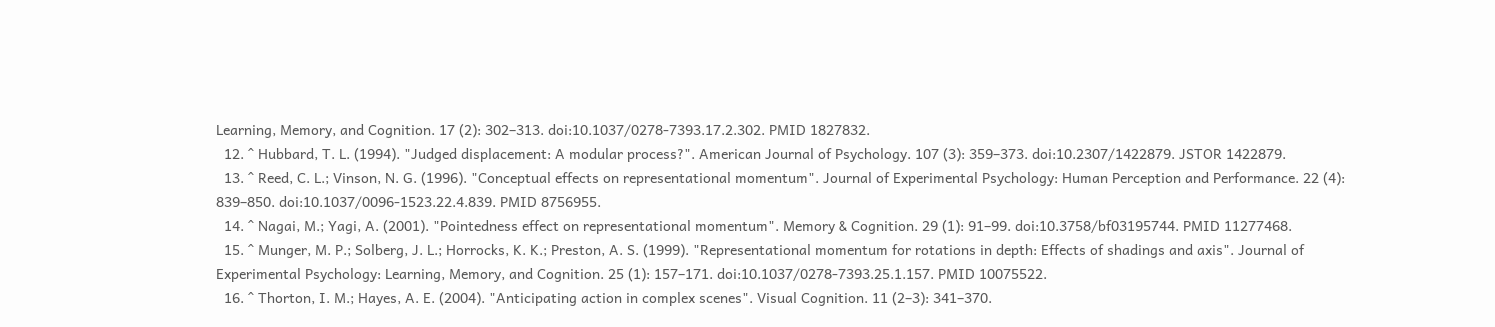Learning, Memory, and Cognition. 17 (2): 302–313. doi:10.1037/0278-7393.17.2.302. PMID 1827832.
  12. ^ Hubbard, T. L. (1994). "Judged displacement: A modular process?". American Journal of Psychology. 107 (3): 359–373. doi:10.2307/1422879. JSTOR 1422879.
  13. ^ Reed, C. L.; Vinson, N. G. (1996). "Conceptual effects on representational momentum". Journal of Experimental Psychology: Human Perception and Performance. 22 (4): 839–850. doi:10.1037/0096-1523.22.4.839. PMID 8756955.
  14. ^ Nagai, M.; Yagi, A. (2001). "Pointedness effect on representational momentum". Memory & Cognition. 29 (1): 91–99. doi:10.3758/bf03195744. PMID 11277468.
  15. ^ Munger, M. P.; Solberg, J. L.; Horrocks, K. K.; Preston, A. S. (1999). "Representational momentum for rotations in depth: Effects of shadings and axis". Journal of Experimental Psychology: Learning, Memory, and Cognition. 25 (1): 157–171. doi:10.1037/0278-7393.25.1.157. PMID 10075522.
  16. ^ Thorton, I. M.; Hayes, A. E. (2004). "Anticipating action in complex scenes". Visual Cognition. 11 (2–3): 341–370.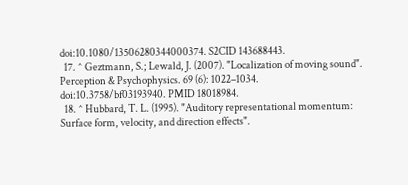doi:10.1080/13506280344000374. S2CID 143688443.
  17. ^ Geztmann, S.; Lewald, J. (2007). "Localization of moving sound". Perception & Psychophysics. 69 (6): 1022–1034. doi:10.3758/bf03193940. PMID 18018984.
  18. ^ Hubbard, T. L. (1995). "Auditory representational momentum: Surface form, velocity, and direction effects".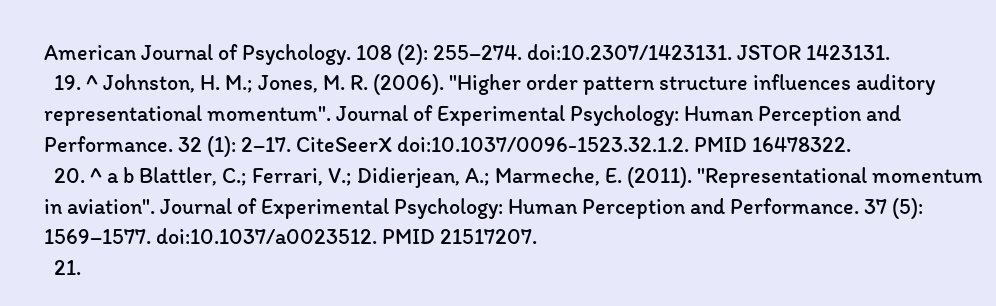American Journal of Psychology. 108 (2): 255–274. doi:10.2307/1423131. JSTOR 1423131.
  19. ^ Johnston, H. M.; Jones, M. R. (2006). "Higher order pattern structure influences auditory representational momentum". Journal of Experimental Psychology: Human Perception and Performance. 32 (1): 2–17. CiteSeerX doi:10.1037/0096-1523.32.1.2. PMID 16478322.
  20. ^ a b Blattler, C.; Ferrari, V.; Didierjean, A.; Marmeche, E. (2011). "Representational momentum in aviation". Journal of Experimental Psychology: Human Perception and Performance. 37 (5): 1569–1577. doi:10.1037/a0023512. PMID 21517207.
  21.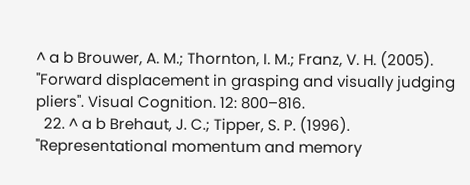^ a b Brouwer, A. M.; Thornton, I. M.; Franz, V. H. (2005). "Forward displacement in grasping and visually judging pliers". Visual Cognition. 12: 800–816.
  22. ^ a b Brehaut, J. C.; Tipper, S. P. (1996). "Representational momentum and memory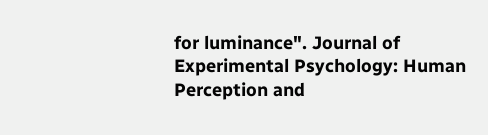for luminance". Journal of Experimental Psychology: Human Perception and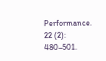Performance. 22 (2): 480–501.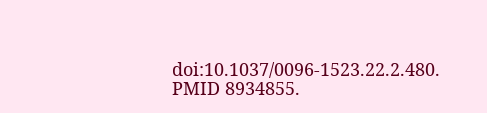doi:10.1037/0096-1523.22.2.480. PMID 8934855.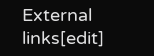External links[edit]